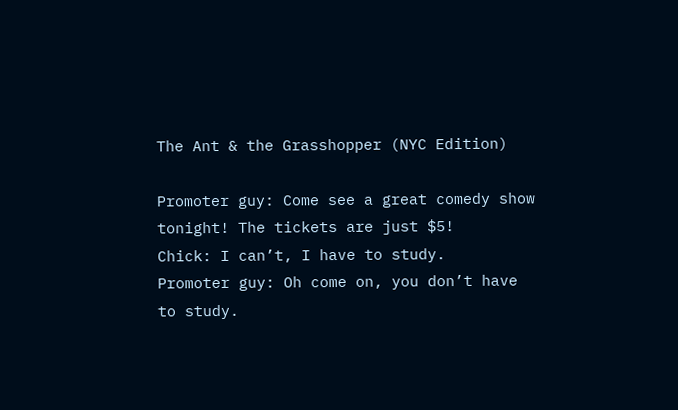The Ant & the Grasshopper (NYC Edition)

Promoter guy: Come see a great comedy show tonight! The tickets are just $5!
Chick: I can’t, I have to study.
Promoter guy: Oh come on, you don’t have to study.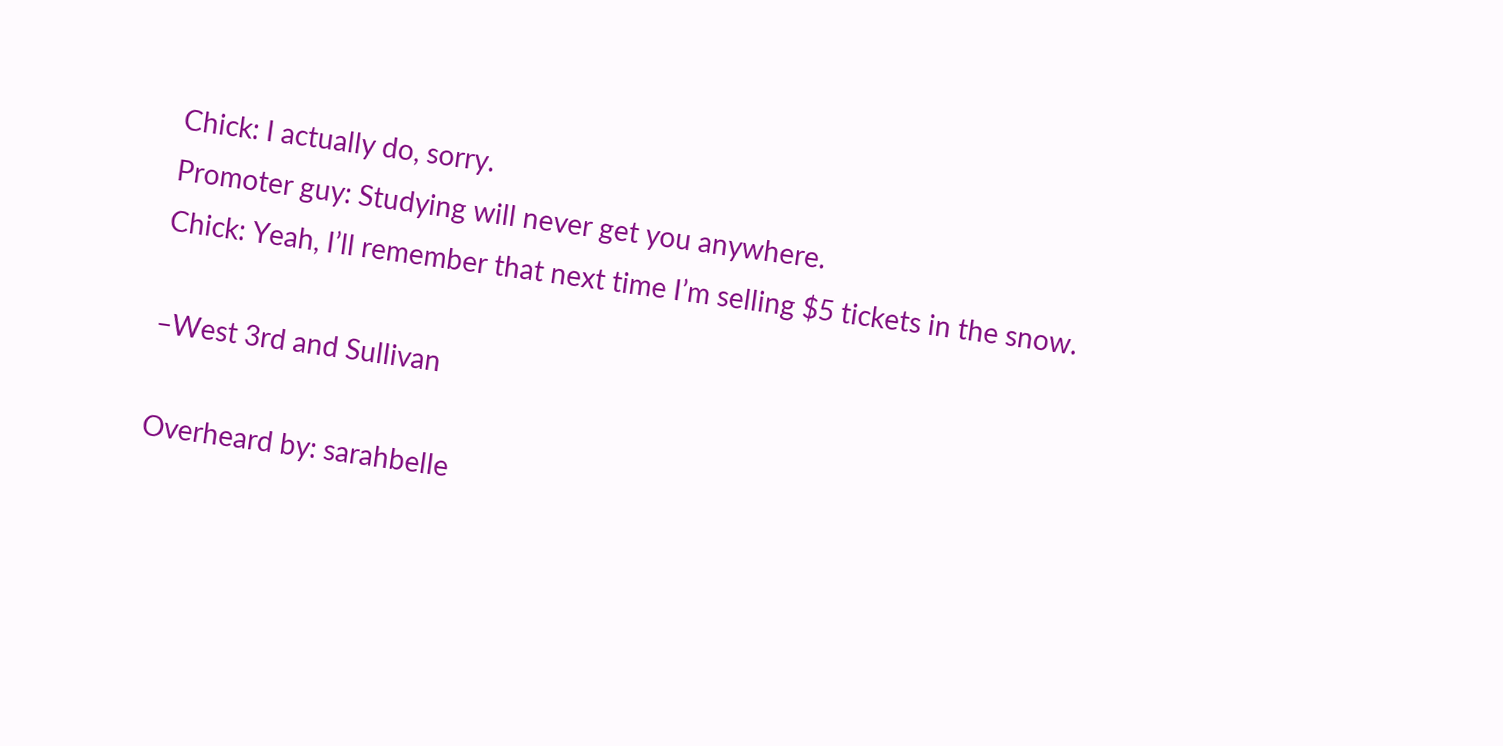Chick: I actually do, sorry.
Promoter guy: Studying will never get you anywhere.
Chick: Yeah, I’ll remember that next time I’m selling $5 tickets in the snow.

–West 3rd and Sullivan

Overheard by: sarahbelle